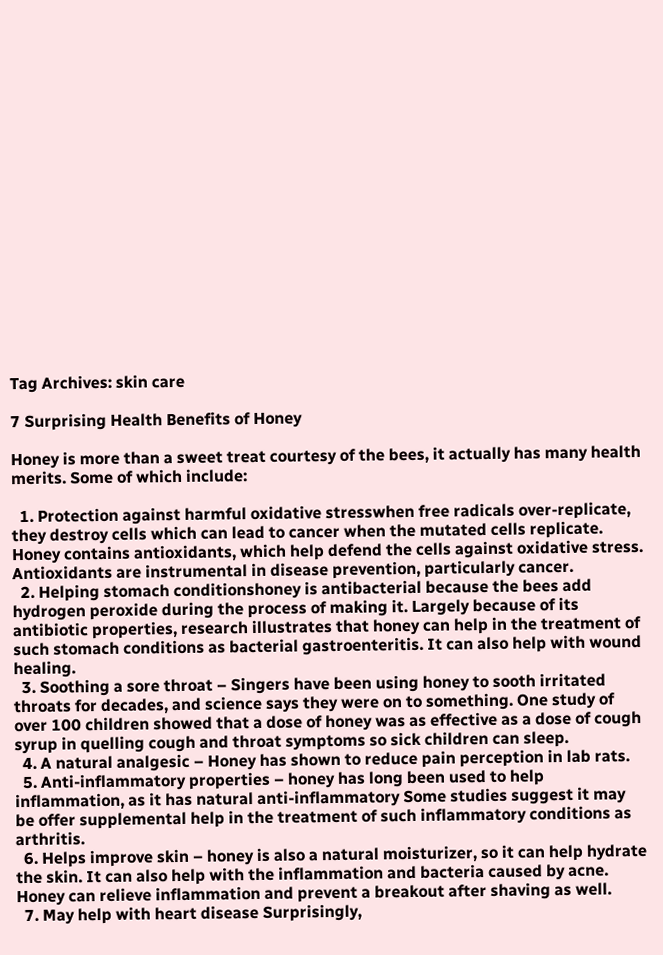Tag Archives: skin care

7 Surprising Health Benefits of Honey

Honey is more than a sweet treat courtesy of the bees, it actually has many health merits. Some of which include:

  1. Protection against harmful oxidative stresswhen free radicals over-replicate, they destroy cells which can lead to cancer when the mutated cells replicate. Honey contains antioxidants, which help defend the cells against oxidative stress. Antioxidants are instrumental in disease prevention, particularly cancer.
  2. Helping stomach conditionshoney is antibacterial because the bees add hydrogen peroxide during the process of making it. Largely because of its antibiotic properties, research illustrates that honey can help in the treatment of such stomach conditions as bacterial gastroenteritis. It can also help with wound healing.
  3. Soothing a sore throat – Singers have been using honey to sooth irritated throats for decades, and science says they were on to something. One study of over 100 children showed that a dose of honey was as effective as a dose of cough syrup in quelling cough and throat symptoms so sick children can sleep.
  4. A natural analgesic – Honey has shown to reduce pain perception in lab rats.
  5. Anti-inflammatory properties – honey has long been used to help inflammation, as it has natural anti-inflammatory Some studies suggest it may be offer supplemental help in the treatment of such inflammatory conditions as arthritis.
  6. Helps improve skin – honey is also a natural moisturizer, so it can help hydrate the skin. It can also help with the inflammation and bacteria caused by acne. Honey can relieve inflammation and prevent a breakout after shaving as well.
  7. May help with heart disease Surprisingly,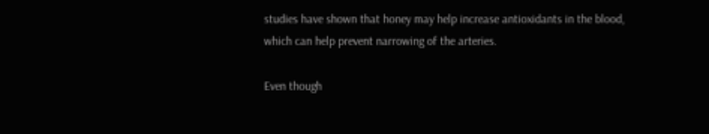studies have shown that honey may help increase antioxidants in the blood, which can help prevent narrowing of the arteries.

Even though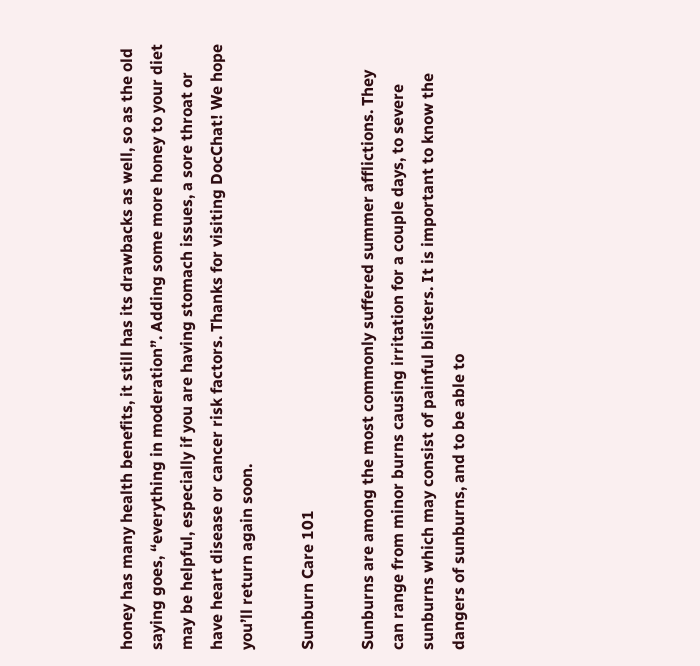honey has many health benefits, it still has its drawbacks as well, so as the old saying goes, “everything in moderation”. Adding some more honey to your diet may be helpful, especially if you are having stomach issues, a sore throat or have heart disease or cancer risk factors. Thanks for visiting DocChat! We hope you’ll return again soon.

Sunburn Care 101

Sunburns are among the most commonly suffered summer afflictions. They can range from minor burns causing irritation for a couple days, to severe sunburns which may consist of painful blisters. It is important to know the dangers of sunburns, and to be able to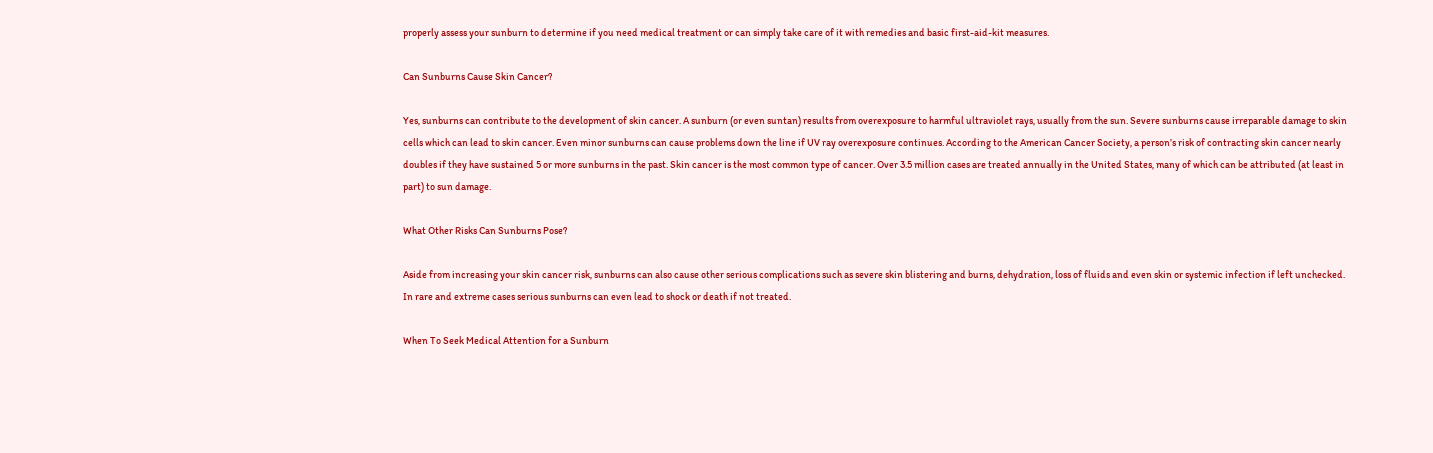properly assess your sunburn to determine if you need medical treatment or can simply take care of it with remedies and basic first-aid-kit measures.

Can Sunburns Cause Skin Cancer?

Yes, sunburns can contribute to the development of skin cancer. A sunburn (or even suntan) results from overexposure to harmful ultraviolet rays, usually from the sun. Severe sunburns cause irreparable damage to skin cells which can lead to skin cancer. Even minor sunburns can cause problems down the line if UV ray overexposure continues. According to the American Cancer Society, a person’s risk of contracting skin cancer nearly doubles if they have sustained 5 or more sunburns in the past. Skin cancer is the most common type of cancer. Over 3.5 million cases are treated annually in the United States, many of which can be attributed (at least in part) to sun damage.

What Other Risks Can Sunburns Pose?

Aside from increasing your skin cancer risk, sunburns can also cause other serious complications such as severe skin blistering and burns, dehydration, loss of fluids and even skin or systemic infection if left unchecked. In rare and extreme cases serious sunburns can even lead to shock or death if not treated.

When To Seek Medical Attention for a Sunburn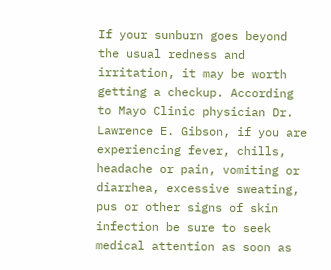If your sunburn goes beyond the usual redness and irritation, it may be worth getting a checkup. According to Mayo Clinic physician Dr. Lawrence E. Gibson, if you are experiencing fever, chills, headache or pain, vomiting or diarrhea, excessive sweating, pus or other signs of skin infection be sure to seek medical attention as soon as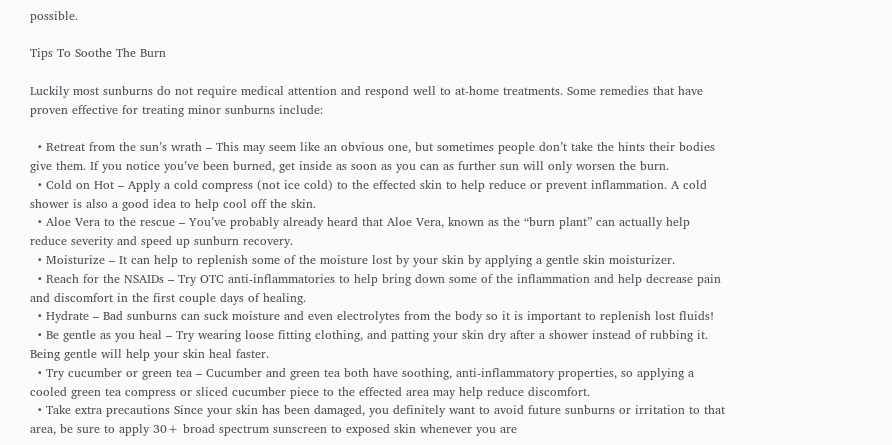possible.

Tips To Soothe The Burn

Luckily most sunburns do not require medical attention and respond well to at-home treatments. Some remedies that have proven effective for treating minor sunburns include:

  • Retreat from the sun’s wrath – This may seem like an obvious one, but sometimes people don’t take the hints their bodies give them. If you notice you’ve been burned, get inside as soon as you can as further sun will only worsen the burn.
  • Cold on Hot – Apply a cold compress (not ice cold) to the effected skin to help reduce or prevent inflammation. A cold shower is also a good idea to help cool off the skin.
  • Aloe Vera to the rescue – You’ve probably already heard that Aloe Vera, known as the “burn plant” can actually help reduce severity and speed up sunburn recovery.
  • Moisturize – It can help to replenish some of the moisture lost by your skin by applying a gentle skin moisturizer.
  • Reach for the NSAIDs – Try OTC anti-inflammatories to help bring down some of the inflammation and help decrease pain and discomfort in the first couple days of healing.
  • Hydrate – Bad sunburns can suck moisture and even electrolytes from the body so it is important to replenish lost fluids!
  • Be gentle as you heal – Try wearing loose fitting clothing, and patting your skin dry after a shower instead of rubbing it. Being gentle will help your skin heal faster.
  • Try cucumber or green tea – Cucumber and green tea both have soothing, anti-inflammatory properties, so applying a cooled green tea compress or sliced cucumber piece to the effected area may help reduce discomfort.
  • Take extra precautions Since your skin has been damaged, you definitely want to avoid future sunburns or irritation to that area, be sure to apply 30+ broad spectrum sunscreen to exposed skin whenever you are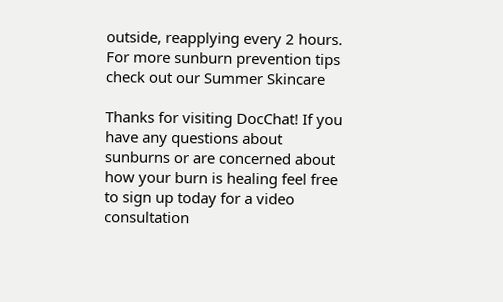outside, reapplying every 2 hours. For more sunburn prevention tips check out our Summer Skincare

Thanks for visiting DocChat! If you have any questions about sunburns or are concerned about how your burn is healing feel free to sign up today for a video consultation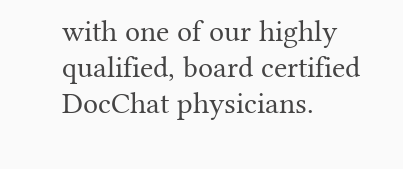with one of our highly qualified, board certified DocChat physicians.